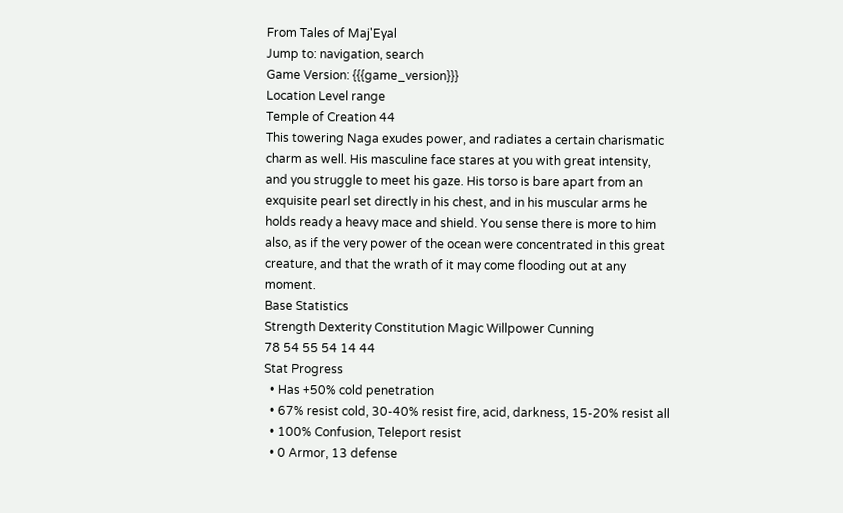From Tales of Maj'Eyal
Jump to: navigation, search
Game Version: {{{game_version}}}
Location Level range
Temple of Creation 44
This towering Naga exudes power, and radiates a certain charismatic charm as well. His masculine face stares at you with great intensity, and you struggle to meet his gaze. His torso is bare apart from an exquisite pearl set directly in his chest, and in his muscular arms he holds ready a heavy mace and shield. You sense there is more to him also, as if the very power of the ocean were concentrated in this great creature, and that the wrath of it may come flooding out at any moment.
Base Statistics
Strength Dexterity Constitution Magic Willpower Cunning
78 54 55 54 14 44
Stat Progress
  • Has +50% cold penetration
  • 67% resist cold, 30-40% resist fire, acid, darkness, 15-20% resist all
  • 100% Confusion, Teleport resist
  • 0 Armor, 13 defense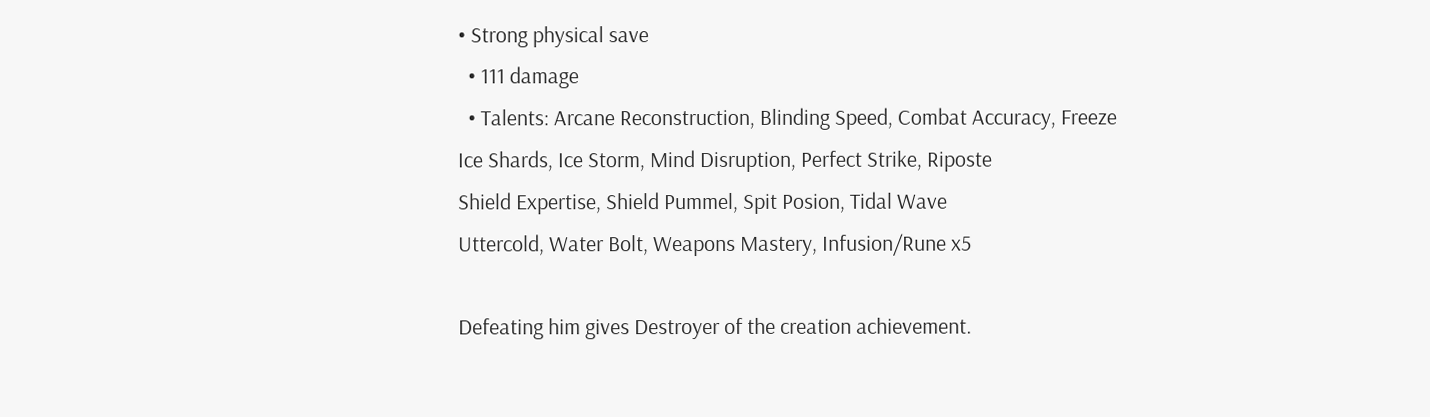• Strong physical save
  • 111 damage
  • Talents: Arcane Reconstruction, Blinding Speed, Combat Accuracy, Freeze
Ice Shards, Ice Storm, Mind Disruption, Perfect Strike, Riposte
Shield Expertise, Shield Pummel, Spit Posion, Tidal Wave
Uttercold, Water Bolt, Weapons Mastery, Infusion/Rune x5

Defeating him gives Destroyer of the creation achievement.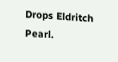Drops Eldritch Pearl.